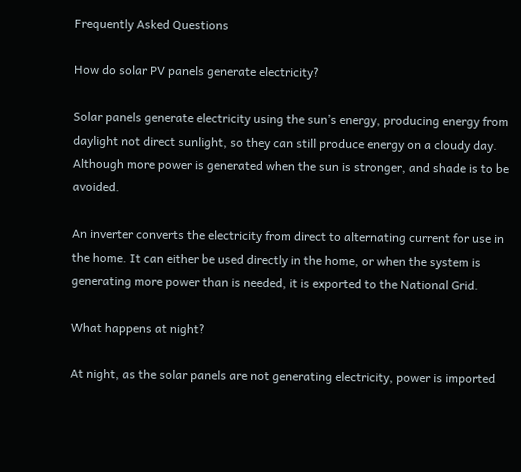Frequently Asked Questions

How do solar PV panels generate electricity?

Solar panels generate electricity using the sun’s energy, producing energy from daylight not direct sunlight, so they can still produce energy on a cloudy day. Although more power is generated when the sun is stronger, and shade is to be avoided.

An inverter converts the electricity from direct to alternating current for use in the home. It can either be used directly in the home, or when the system is generating more power than is needed, it is exported to the National Grid.

What happens at night?

At night, as the solar panels are not generating electricity, power is imported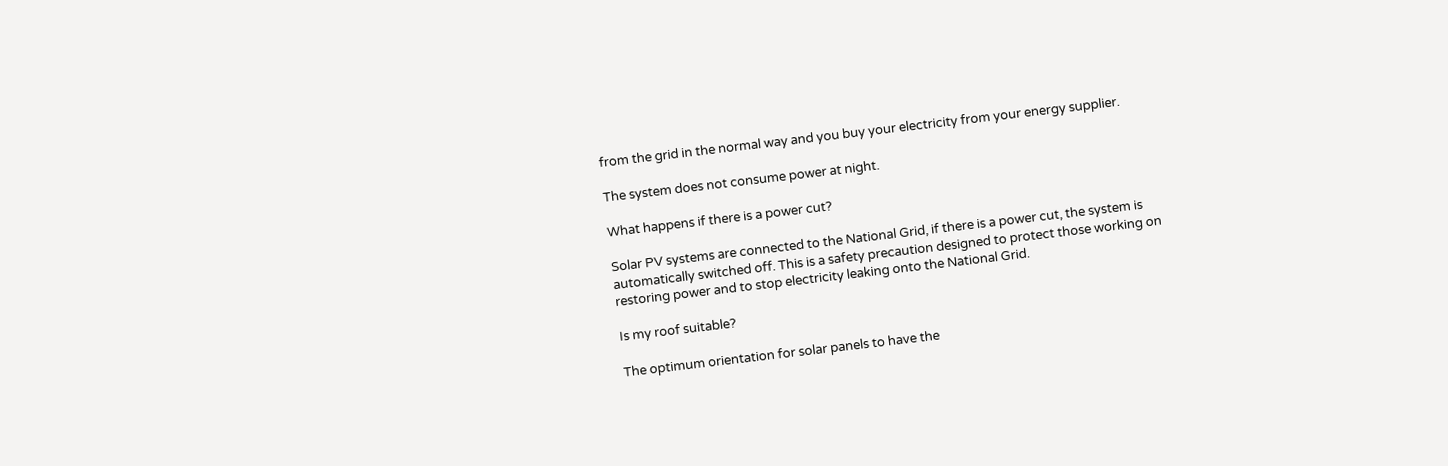from the grid in the normal way and you buy your electricity from your energy supplier.

The system does not consume power at night.

What happens if there is a power cut?

Solar PV systems are connected to the National Grid, if there is a power cut, the system is automatically switched off. This is a safety precaution designed to protect those working on restoring power and to stop electricity leaking onto the National Grid.

Is my roof suitable?

The optimum orientation for solar panels to have the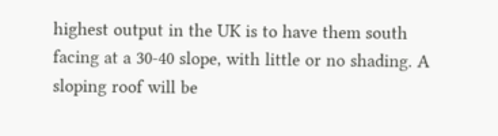highest output in the UK is to have them south facing at a 30-40 slope, with little or no shading. A sloping roof will be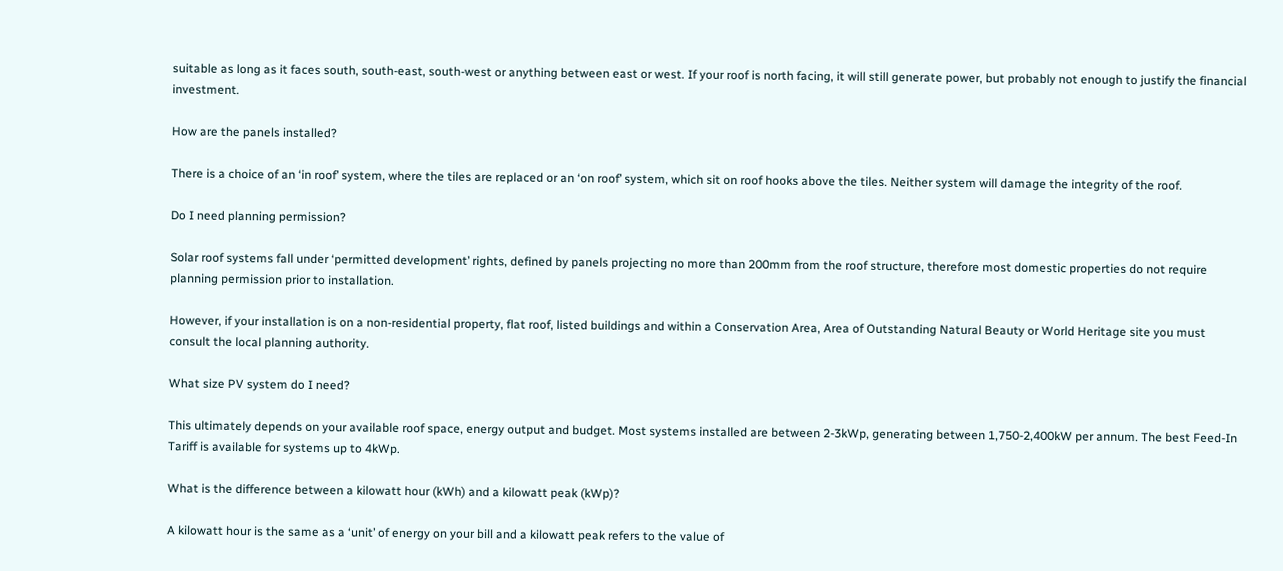suitable as long as it faces south, south-east, south-west or anything between east or west. If your roof is north facing, it will still generate power, but probably not enough to justify the financial investment.

How are the panels installed?

There is a choice of an ‘in roof’ system, where the tiles are replaced or an ‘on roof’ system, which sit on roof hooks above the tiles. Neither system will damage the integrity of the roof.

Do I need planning permission?

Solar roof systems fall under ‘permitted development’ rights, defined by panels projecting no more than 200mm from the roof structure, therefore most domestic properties do not require planning permission prior to installation.

However, if your installation is on a non-residential property, flat roof, listed buildings and within a Conservation Area, Area of Outstanding Natural Beauty or World Heritage site you must consult the local planning authority.

What size PV system do I need?

This ultimately depends on your available roof space, energy output and budget. Most systems installed are between 2-3kWp, generating between 1,750-2,400kW per annum. The best Feed-In Tariff is available for systems up to 4kWp.

What is the difference between a kilowatt hour (kWh) and a kilowatt peak (kWp)?

A kilowatt hour is the same as a ‘unit’ of energy on your bill and a kilowatt peak refers to the value of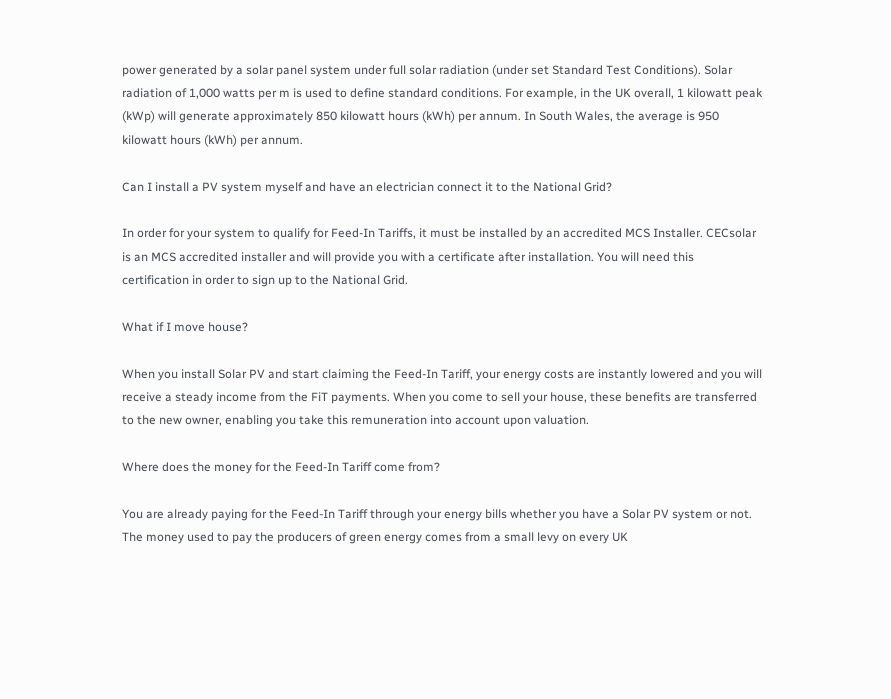power generated by a solar panel system under full solar radiation (under set Standard Test Conditions). Solar radiation of 1,000 watts per m is used to define standard conditions. For example, in the UK overall, 1 kilowatt peak (kWp) will generate approximately 850 kilowatt hours (kWh) per annum. In South Wales, the average is 950 kilowatt hours (kWh) per annum.

Can I install a PV system myself and have an electrician connect it to the National Grid?

In order for your system to qualify for Feed-In Tariffs, it must be installed by an accredited MCS Installer. CECsolar is an MCS accredited installer and will provide you with a certificate after installation. You will need this certification in order to sign up to the National Grid.

What if I move house?

When you install Solar PV and start claiming the Feed-In Tariff, your energy costs are instantly lowered and you will receive a steady income from the FiT payments. When you come to sell your house, these benefits are transferred to the new owner, enabling you take this remuneration into account upon valuation.

Where does the money for the Feed-In Tariff come from?

You are already paying for the Feed-In Tariff through your energy bills whether you have a Solar PV system or not. The money used to pay the producers of green energy comes from a small levy on every UK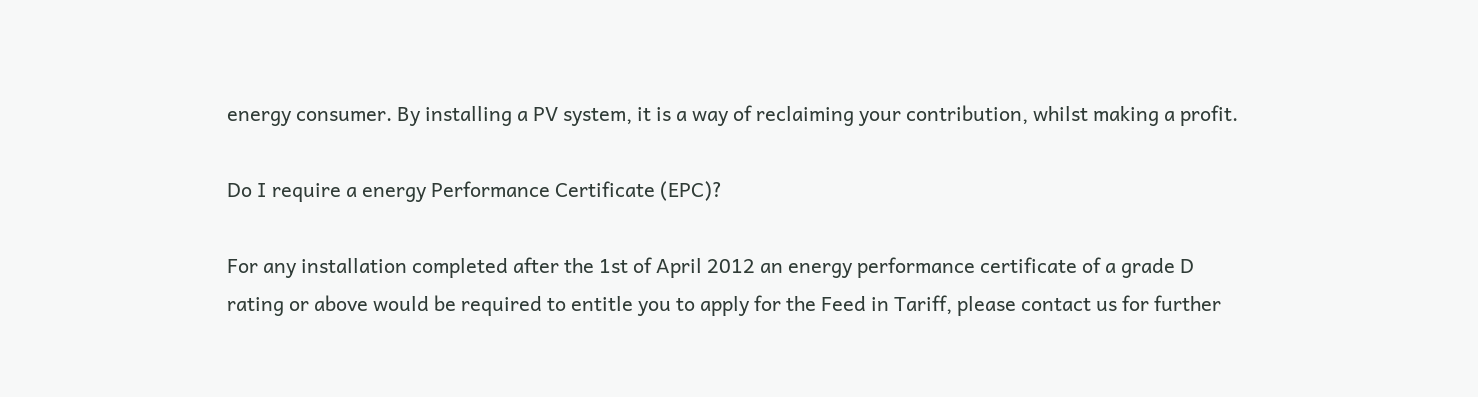energy consumer. By installing a PV system, it is a way of reclaiming your contribution, whilst making a profit.

Do I require a energy Performance Certificate (EPC)?

For any installation completed after the 1st of April 2012 an energy performance certificate of a grade D rating or above would be required to entitle you to apply for the Feed in Tariff, please contact us for further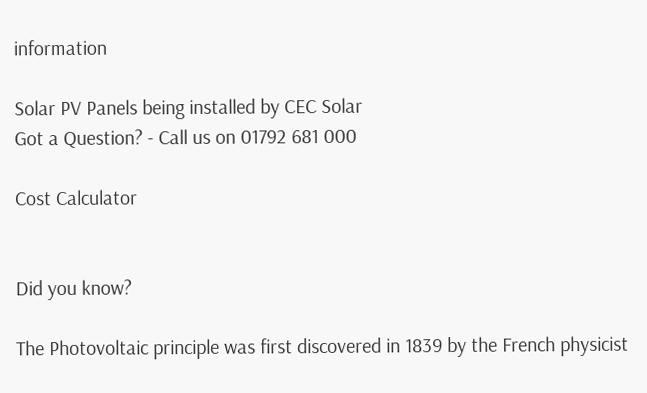information

Solar PV Panels being installed by CEC Solar
Got a Question? - Call us on 01792 681 000

Cost Calculator


Did you know?

The Photovoltaic principle was first discovered in 1839 by the French physicist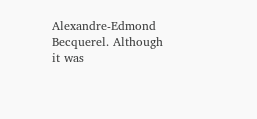Alexandre-Edmond Becquerel. Although it was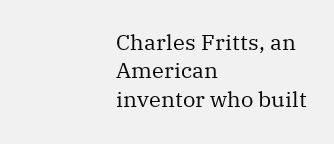Charles Fritts, an American inventor who built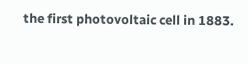the first photovoltaic cell in 1883.